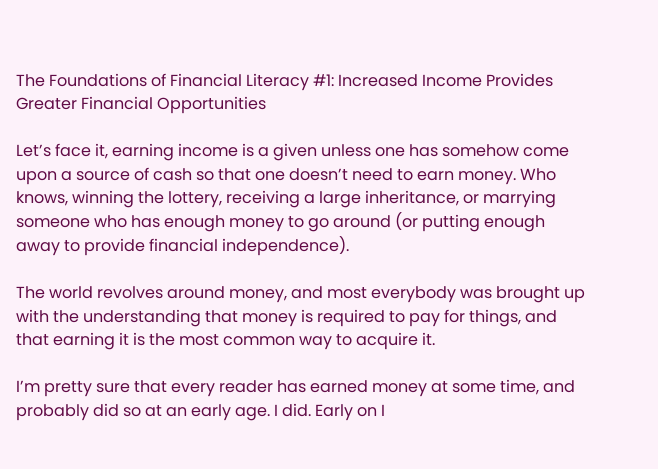The Foundations of Financial Literacy #1: Increased Income Provides Greater Financial Opportunities

Let’s face it, earning income is a given unless one has somehow come upon a source of cash so that one doesn’t need to earn money. Who knows, winning the lottery, receiving a large inheritance, or marrying someone who has enough money to go around (or putting enough away to provide financial independence).

The world revolves around money, and most everybody was brought up with the understanding that money is required to pay for things, and that earning it is the most common way to acquire it.

I’m pretty sure that every reader has earned money at some time, and probably did so at an early age. I did. Early on I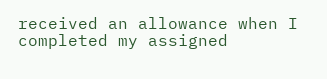received an allowance when I completed my assigned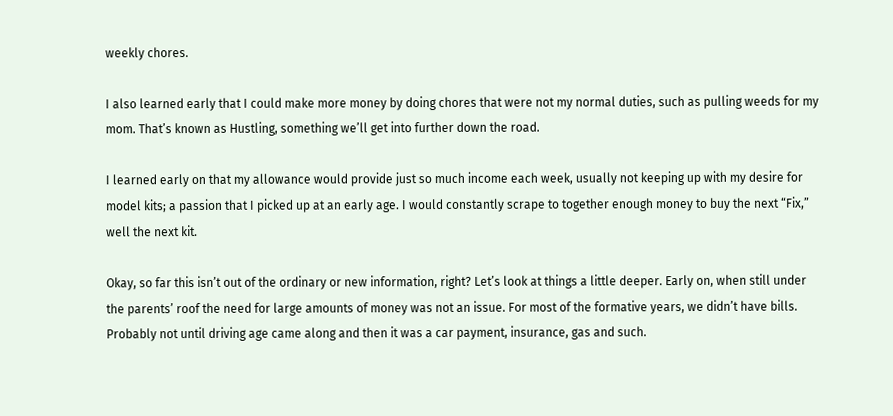weekly chores.

I also learned early that I could make more money by doing chores that were not my normal duties, such as pulling weeds for my mom. That’s known as Hustling, something we’ll get into further down the road.

I learned early on that my allowance would provide just so much income each week, usually not keeping up with my desire for model kits; a passion that I picked up at an early age. I would constantly scrape to together enough money to buy the next “Fix,” well the next kit.

Okay, so far this isn’t out of the ordinary or new information, right? Let’s look at things a little deeper. Early on, when still under the parents’ roof the need for large amounts of money was not an issue. For most of the formative years, we didn’t have bills. Probably not until driving age came along and then it was a car payment, insurance, gas and such.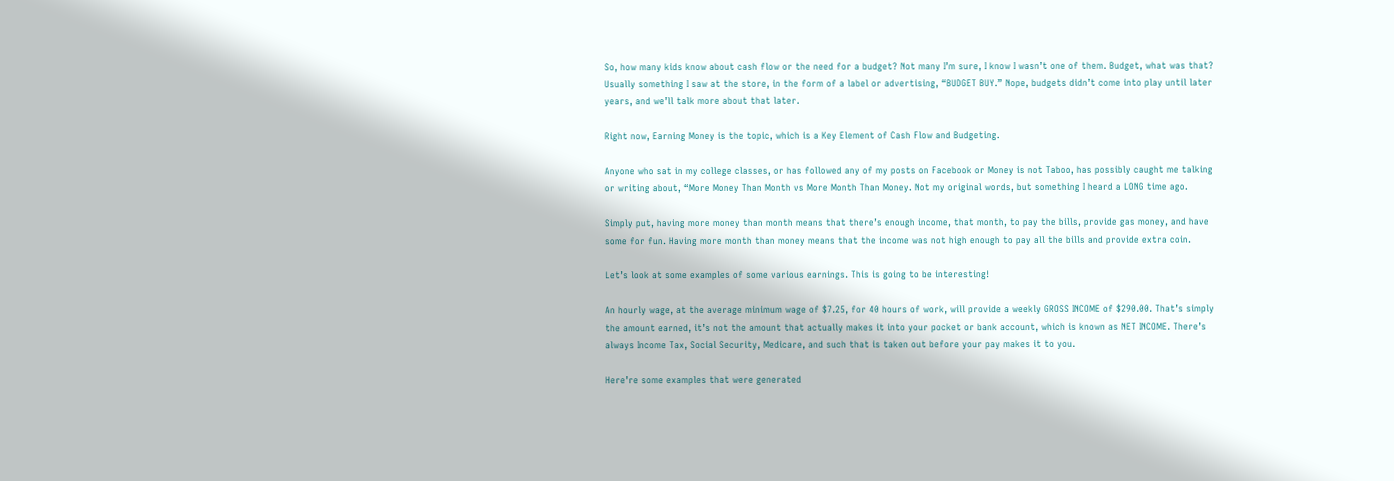So, how many kids know about cash flow or the need for a budget? Not many I’m sure, I know I wasn’t one of them. Budget, what was that? Usually something I saw at the store, in the form of a label or advertising, “BUDGET BUY.” Nope, budgets didn’t come into play until later years, and we’ll talk more about that later.

Right now, Earning Money is the topic, which is a Key Element of Cash Flow and Budgeting.

Anyone who sat in my college classes, or has followed any of my posts on Facebook or Money is not Taboo, has possibly caught me talking or writing about, “More Money Than Month vs More Month Than Money. Not my original words, but something I heard a LONG time ago.

Simply put, having more money than month means that there’s enough income, that month, to pay the bills, provide gas money, and have some for fun. Having more month than money means that the income was not high enough to pay all the bills and provide extra coin.

Let’s look at some examples of some various earnings. This is going to be interesting!

An hourly wage, at the average minimum wage of $7.25, for 40 hours of work, will provide a weekly GROSS INCOME of $290.00. That’s simply the amount earned, it’s not the amount that actually makes it into your pocket or bank account, which is known as NET INCOME. There’s always Income Tax, Social Security, Medicare, and such that is taken out before your pay makes it to you.

Here’re some examples that were generated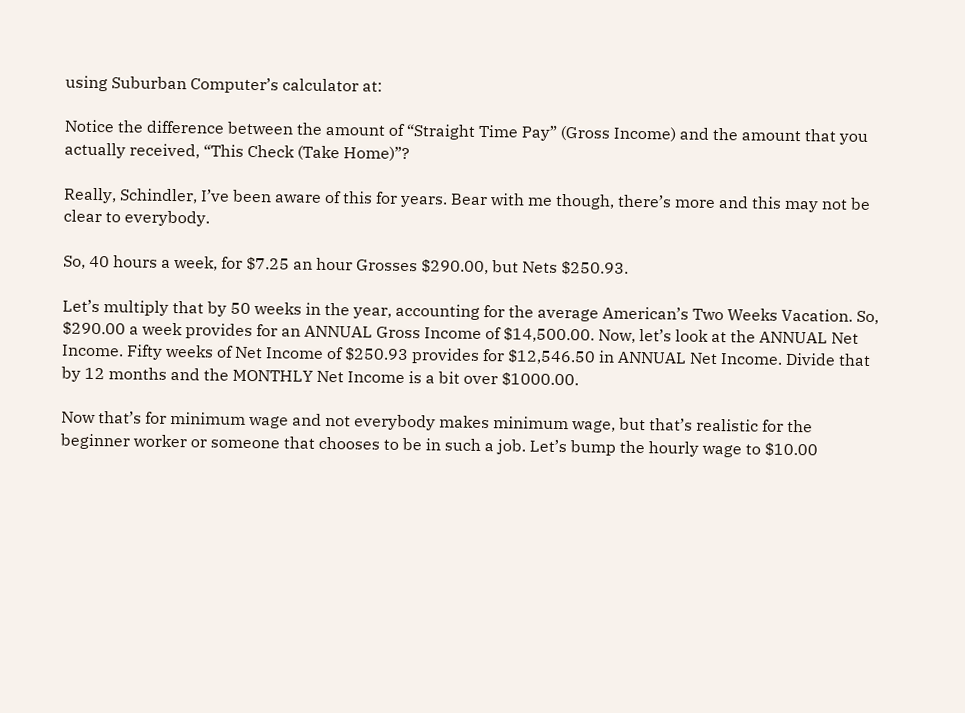using Suburban Computer’s calculator at:

Notice the difference between the amount of “Straight Time Pay” (Gross Income) and the amount that you actually received, “This Check (Take Home)”?

Really, Schindler, I’ve been aware of this for years. Bear with me though, there’s more and this may not be clear to everybody.

So, 40 hours a week, for $7.25 an hour Grosses $290.00, but Nets $250.93.

Let’s multiply that by 50 weeks in the year, accounting for the average American’s Two Weeks Vacation. So, $290.00 a week provides for an ANNUAL Gross Income of $14,500.00. Now, let’s look at the ANNUAL Net Income. Fifty weeks of Net Income of $250.93 provides for $12,546.50 in ANNUAL Net Income. Divide that by 12 months and the MONTHLY Net Income is a bit over $1000.00.

Now that’s for minimum wage and not everybody makes minimum wage, but that’s realistic for the beginner worker or someone that chooses to be in such a job. Let’s bump the hourly wage to $10.00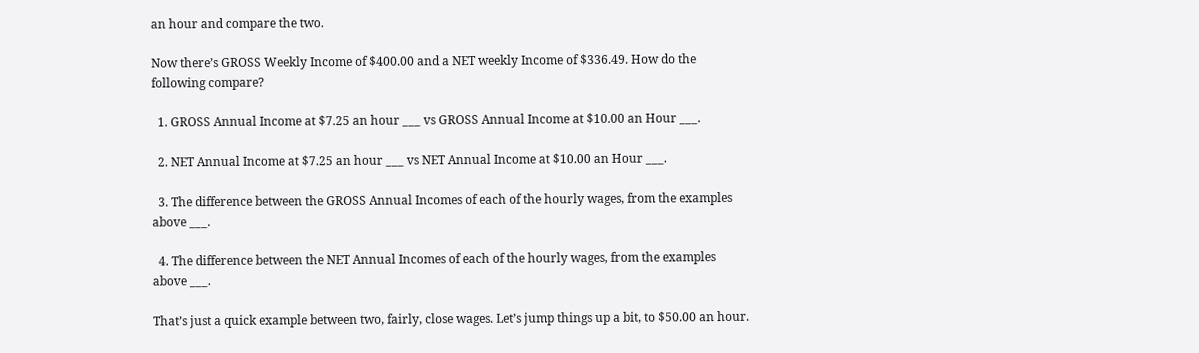an hour and compare the two.

Now there’s GROSS Weekly Income of $400.00 and a NET weekly Income of $336.49. How do the following compare?

  1. GROSS Annual Income at $7.25 an hour ___ vs GROSS Annual Income at $10.00 an Hour ___.

  2. NET Annual Income at $7.25 an hour ___ vs NET Annual Income at $10.00 an Hour ___.

  3. The difference between the GROSS Annual Incomes of each of the hourly wages, from the examples above ___.

  4. The difference between the NET Annual Incomes of each of the hourly wages, from the examples above ___.

That’s just a quick example between two, fairly, close wages. Let’s jump things up a bit, to $50.00 an hour.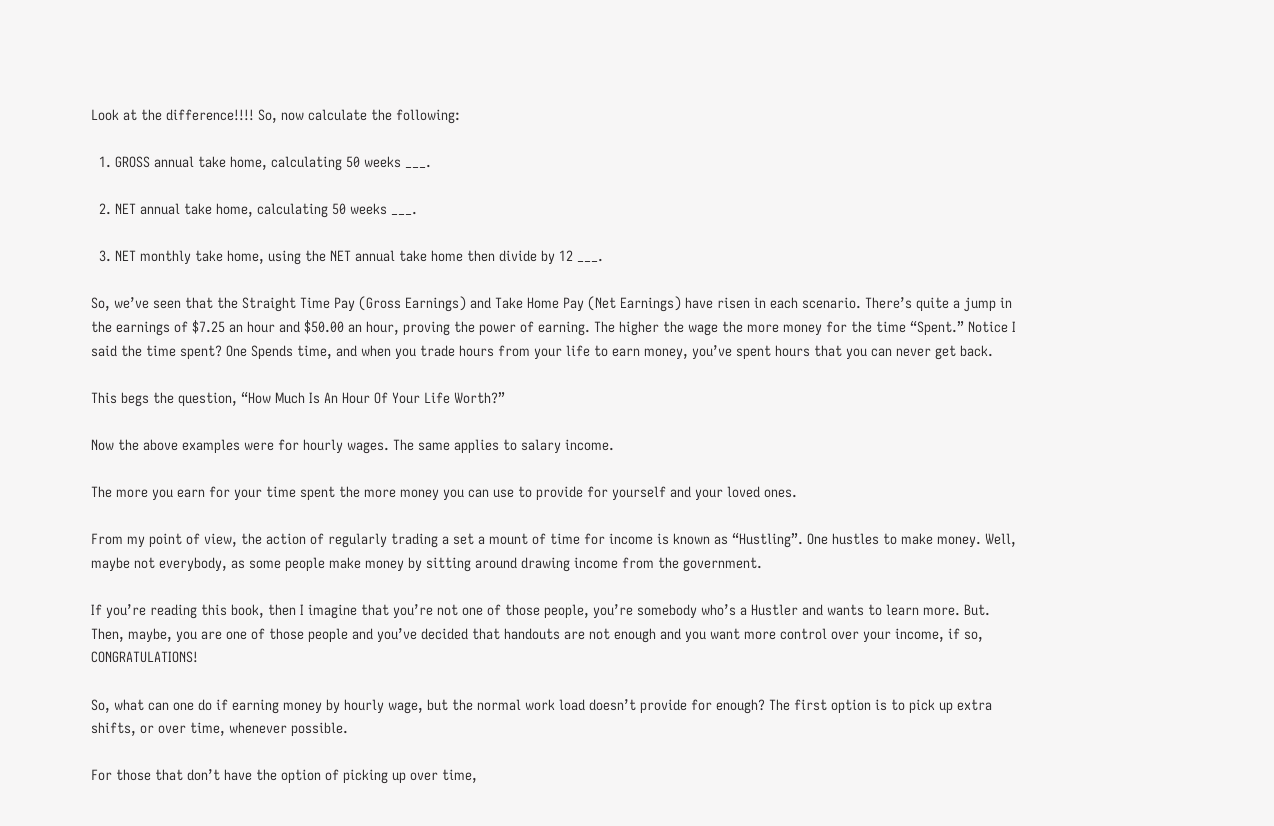Look at the difference!!!! So, now calculate the following:

  1. GROSS annual take home, calculating 50 weeks ___.

  2. NET annual take home, calculating 50 weeks ___.

  3. NET monthly take home, using the NET annual take home then divide by 12 ___.

So, we’ve seen that the Straight Time Pay (Gross Earnings) and Take Home Pay (Net Earnings) have risen in each scenario. There’s quite a jump in the earnings of $7.25 an hour and $50.00 an hour, proving the power of earning. The higher the wage the more money for the time “Spent.” Notice I said the time spent? One Spends time, and when you trade hours from your life to earn money, you’ve spent hours that you can never get back.

This begs the question, “How Much Is An Hour Of Your Life Worth?”

Now the above examples were for hourly wages. The same applies to salary income.

The more you earn for your time spent the more money you can use to provide for yourself and your loved ones.

From my point of view, the action of regularly trading a set a mount of time for income is known as “Hustling”. One hustles to make money. Well, maybe not everybody, as some people make money by sitting around drawing income from the government.

If you’re reading this book, then I imagine that you’re not one of those people, you’re somebody who’s a Hustler and wants to learn more. But. Then, maybe, you are one of those people and you’ve decided that handouts are not enough and you want more control over your income, if so, CONGRATULATIONS!

So, what can one do if earning money by hourly wage, but the normal work load doesn’t provide for enough? The first option is to pick up extra shifts, or over time, whenever possible.

For those that don’t have the option of picking up over time,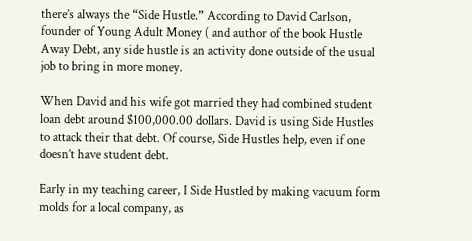there’s always the “Side Hustle.” According to David Carlson, founder of Young Adult Money ( and author of the book Hustle Away Debt, any side hustle is an activity done outside of the usual job to bring in more money.

When David and his wife got married they had combined student loan debt around $100,000.00 dollars. David is using Side Hustles to attack their that debt. Of course, Side Hustles help, even if one doesn’t have student debt.

Early in my teaching career, I Side Hustled by making vacuum form molds for a local company, as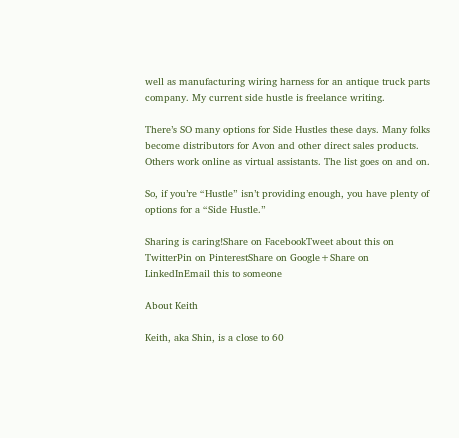well as manufacturing wiring harness for an antique truck parts company. My current side hustle is freelance writing.

There’s SO many options for Side Hustles these days. Many folks become distributors for Avon and other direct sales products. Others work online as virtual assistants. The list goes on and on.

So, if you’re “Hustle” isn’t providing enough, you have plenty of options for a “Side Hustle.”

Sharing is caring!Share on FacebookTweet about this on TwitterPin on PinterestShare on Google+Share on LinkedInEmail this to someone

About Keith

Keith, aka Shin, is a close to 60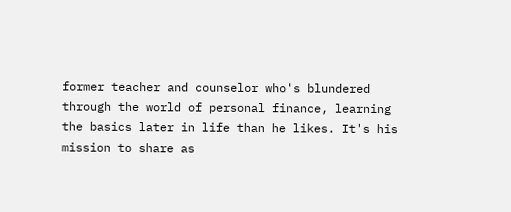former teacher and counselor who's blundered through the world of personal finance, learning the basics later in life than he likes. It's his mission to share as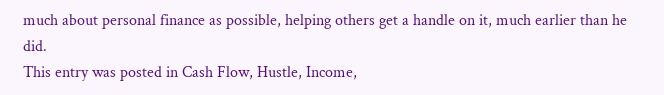much about personal finance as possible, helping others get a handle on it, much earlier than he did.
This entry was posted in Cash Flow, Hustle, Income,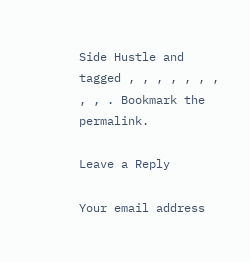Side Hustle and tagged , , , , , , , , , . Bookmark the permalink.

Leave a Reply

Your email address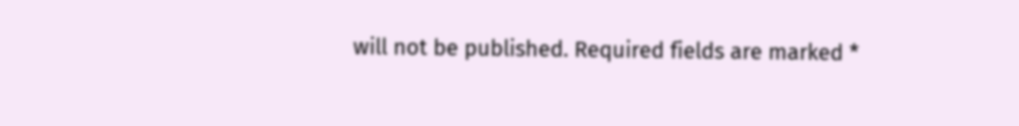will not be published. Required fields are marked *